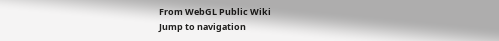From WebGL Public Wiki
Jump to navigation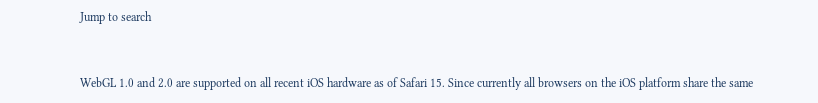Jump to search


WebGL 1.0 and 2.0 are supported on all recent iOS hardware as of Safari 15. Since currently all browsers on the iOS platform share the same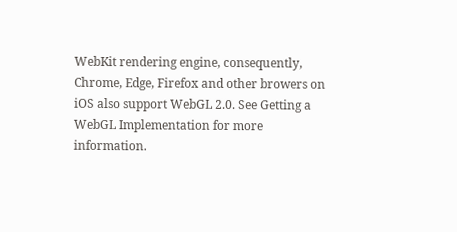WebKit rendering engine, consequently, Chrome, Edge, Firefox and other browers on iOS also support WebGL 2.0. See Getting a WebGL Implementation for more information.